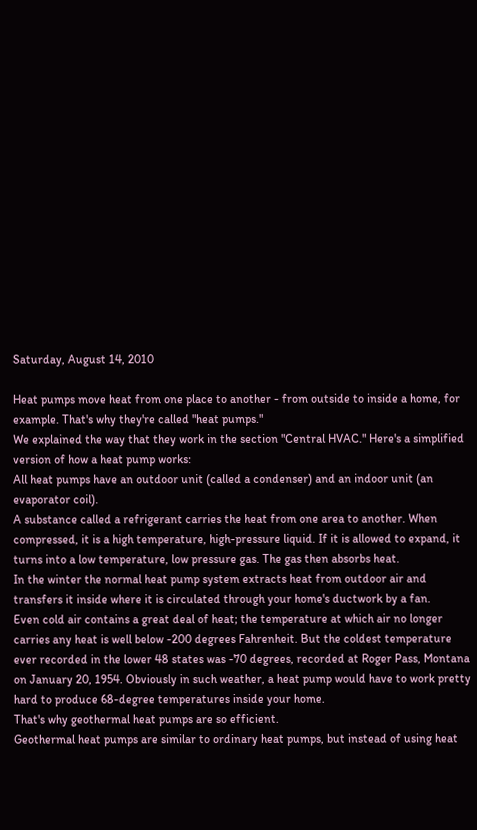Saturday, August 14, 2010

Heat pumps move heat from one place to another - from outside to inside a home, for example. That's why they're called "heat pumps."
We explained the way that they work in the section "Central HVAC." Here's a simplified version of how a heat pump works:
All heat pumps have an outdoor unit (called a condenser) and an indoor unit (an evaporator coil).
A substance called a refrigerant carries the heat from one area to another. When compressed, it is a high temperature, high-pressure liquid. If it is allowed to expand, it turns into a low temperature, low pressure gas. The gas then absorbs heat.
In the winter the normal heat pump system extracts heat from outdoor air and transfers it inside where it is circulated through your home's ductwork by a fan.
Even cold air contains a great deal of heat; the temperature at which air no longer carries any heat is well below -200 degrees Fahrenheit. But the coldest temperature ever recorded in the lower 48 states was -70 degrees, recorded at Roger Pass, Montana on January 20, 1954. Obviously in such weather, a heat pump would have to work pretty hard to produce 68-degree temperatures inside your home.
That's why geothermal heat pumps are so efficient.
Geothermal heat pumps are similar to ordinary heat pumps, but instead of using heat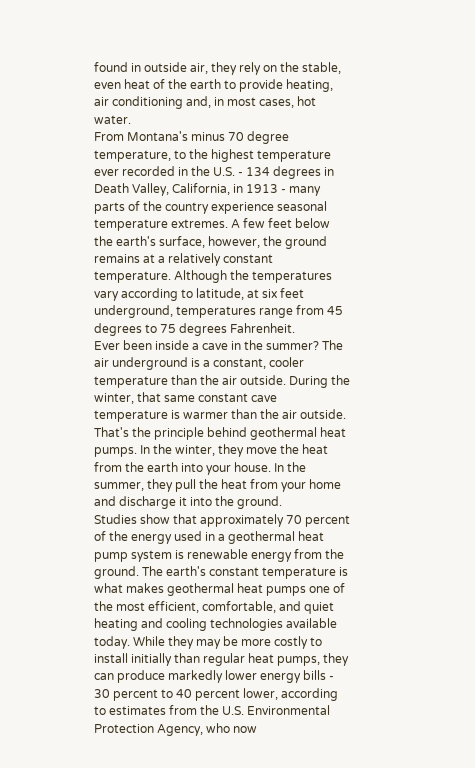found in outside air, they rely on the stable, even heat of the earth to provide heating, air conditioning and, in most cases, hot water.
From Montana's minus 70 degree temperature, to the highest temperature ever recorded in the U.S. - 134 degrees in Death Valley, California, in 1913 - many parts of the country experience seasonal temperature extremes. A few feet below the earth's surface, however, the ground remains at a relatively constant temperature. Although the temperatures vary according to latitude, at six feet underground, temperatures range from 45 degrees to 75 degrees Fahrenheit.
Ever been inside a cave in the summer? The air underground is a constant, cooler temperature than the air outside. During the winter, that same constant cave temperature is warmer than the air outside.
That's the principle behind geothermal heat pumps. In the winter, they move the heat from the earth into your house. In the summer, they pull the heat from your home and discharge it into the ground.
Studies show that approximately 70 percent of the energy used in a geothermal heat pump system is renewable energy from the ground. The earth's constant temperature is what makes geothermal heat pumps one of the most efficient, comfortable, and quiet heating and cooling technologies available today. While they may be more costly to install initially than regular heat pumps, they can produce markedly lower energy bills - 30 percent to 40 percent lower, according to estimates from the U.S. Environmental Protection Agency, who now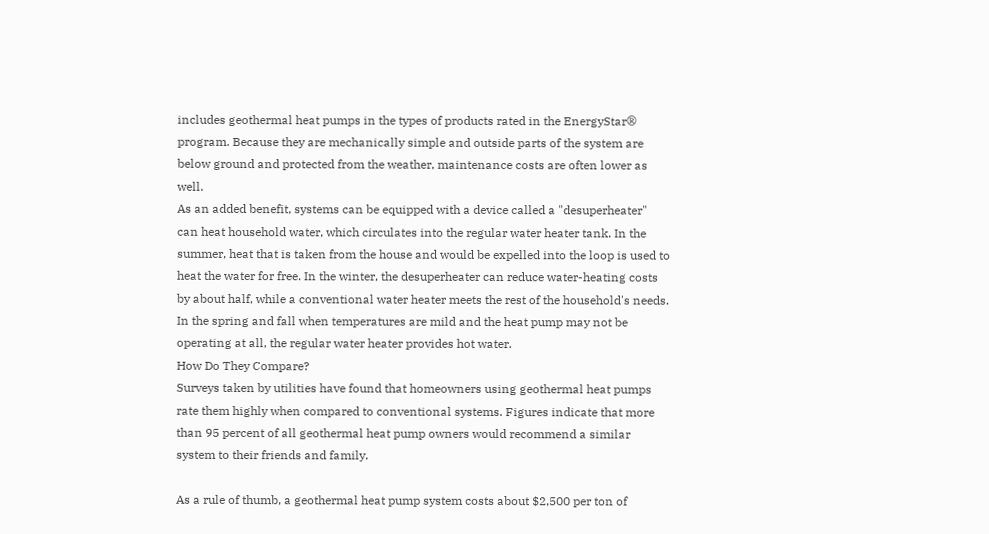includes geothermal heat pumps in the types of products rated in the EnergyStar® program. Because they are mechanically simple and outside parts of the system are below ground and protected from the weather, maintenance costs are often lower as well.
As an added benefit, systems can be equipped with a device called a "desuperheater" can heat household water, which circulates into the regular water heater tank. In the summer, heat that is taken from the house and would be expelled into the loop is used to heat the water for free. In the winter, the desuperheater can reduce water-heating costs by about half, while a conventional water heater meets the rest of the household's needs. In the spring and fall when temperatures are mild and the heat pump may not be operating at all, the regular water heater provides hot water.
How Do They Compare?
Surveys taken by utilities have found that homeowners using geothermal heat pumps rate them highly when compared to conventional systems. Figures indicate that more than 95 percent of all geothermal heat pump owners would recommend a similar system to their friends and family.

As a rule of thumb, a geothermal heat pump system costs about $2,500 per ton of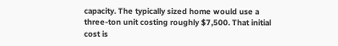capacity. The typically sized home would use a three-ton unit costing roughly $7,500. That initial cost is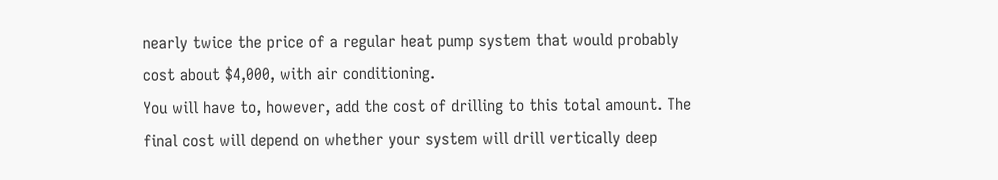nearly twice the price of a regular heat pump system that would probably cost about $4,000, with air conditioning.
You will have to, however, add the cost of drilling to this total amount. The final cost will depend on whether your system will drill vertically deep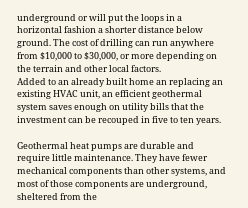underground or will put the loops in a horizontal fashion a shorter distance below ground. The cost of drilling can run anywhere from $10,000 to $30,000, or more depending on the terrain and other local factors.
Added to an already built home an replacing an existing HVAC unit, an efficient geothermal system saves enough on utility bills that the investment can be recouped in five to ten years.

Geothermal heat pumps are durable and require little maintenance. They have fewer mechanical components than other systems, and most of those components are underground, sheltered from the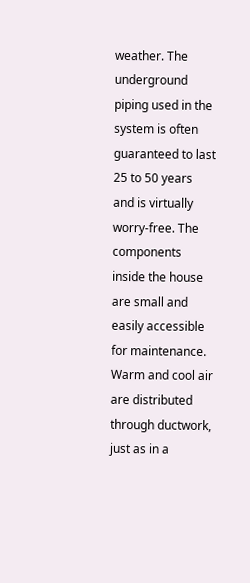weather. The underground piping used in the system is often guaranteed to last 25 to 50 years and is virtually worry-free. The components inside the house are small and easily accessible for maintenance. Warm and cool air are distributed through ductwork, just as in a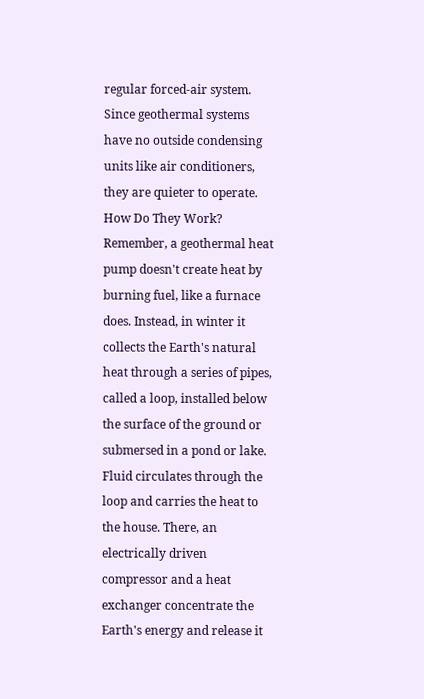regular forced-air system.
Since geothermal systems have no outside condensing units like air conditioners, they are quieter to operate.
How Do They Work?
Remember, a geothermal heat pump doesn't create heat by burning fuel, like a furnace does. Instead, in winter it collects the Earth's natural heat through a series of pipes, called a loop, installed below the surface of the ground or submersed in a pond or lake. Fluid circulates through the loop and carries the heat to the house. There, an electrically driven compressor and a heat exchanger concentrate the Earth's energy and release it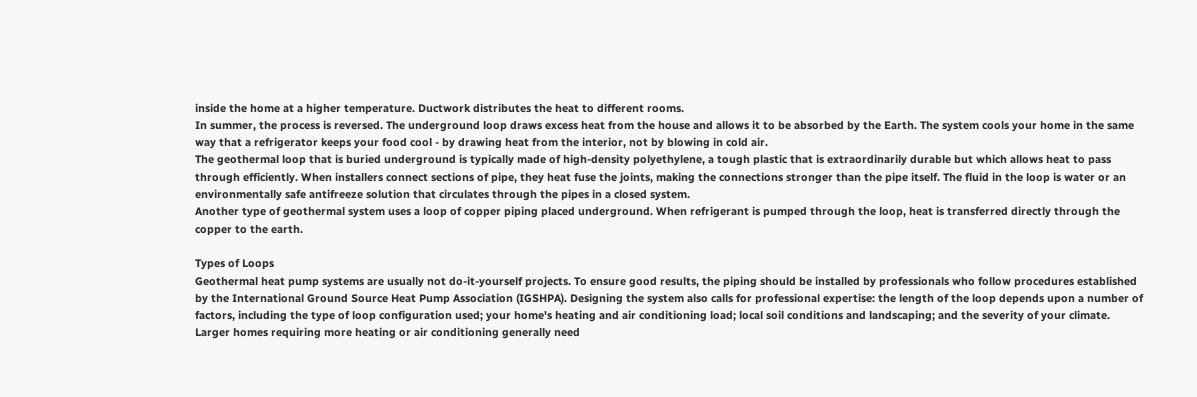inside the home at a higher temperature. Ductwork distributes the heat to different rooms.
In summer, the process is reversed. The underground loop draws excess heat from the house and allows it to be absorbed by the Earth. The system cools your home in the same way that a refrigerator keeps your food cool - by drawing heat from the interior, not by blowing in cold air.
The geothermal loop that is buried underground is typically made of high-density polyethylene, a tough plastic that is extraordinarily durable but which allows heat to pass through efficiently. When installers connect sections of pipe, they heat fuse the joints, making the connections stronger than the pipe itself. The fluid in the loop is water or an environmentally safe antifreeze solution that circulates through the pipes in a closed system.
Another type of geothermal system uses a loop of copper piping placed underground. When refrigerant is pumped through the loop, heat is transferred directly through the copper to the earth.

Types of Loops
Geothermal heat pump systems are usually not do-it-yourself projects. To ensure good results, the piping should be installed by professionals who follow procedures established by the International Ground Source Heat Pump Association (IGSHPA). Designing the system also calls for professional expertise: the length of the loop depends upon a number of factors, including the type of loop configuration used; your home's heating and air conditioning load; local soil conditions and landscaping; and the severity of your climate. Larger homes requiring more heating or air conditioning generally need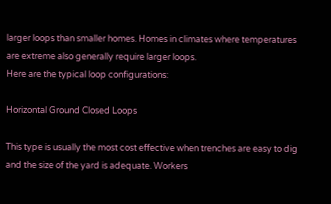larger loops than smaller homes. Homes in climates where temperatures are extreme also generally require larger loops.
Here are the typical loop configurations:

Horizontal Ground Closed Loops

This type is usually the most cost effective when trenches are easy to dig and the size of the yard is adequate. Workers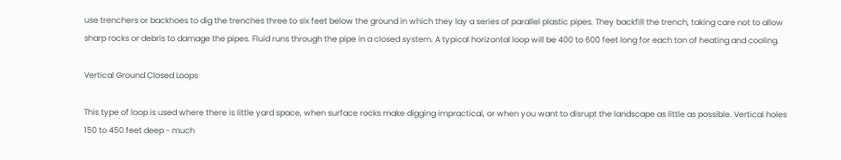use trenchers or backhoes to dig the trenches three to six feet below the ground in which they lay a series of parallel plastic pipes. They backfill the trench, taking care not to allow sharp rocks or debris to damage the pipes. Fluid runs through the pipe in a closed system. A typical horizontal loop will be 400 to 600 feet long for each ton of heating and cooling.

Vertical Ground Closed Loops

This type of loop is used where there is little yard space, when surface rocks make digging impractical, or when you want to disrupt the landscape as little as possible. Vertical holes 150 to 450 feet deep - much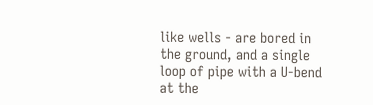like wells - are bored in the ground, and a single loop of pipe with a U-bend at the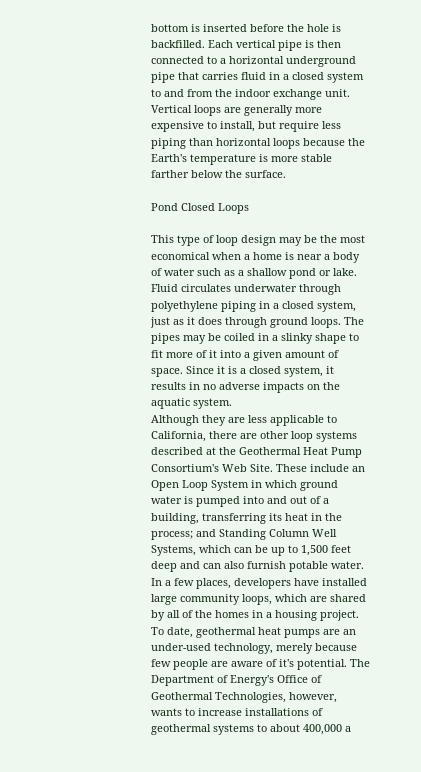bottom is inserted before the hole is backfilled. Each vertical pipe is then connected to a horizontal underground pipe that carries fluid in a closed system to and from the indoor exchange unit. Vertical loops are generally more expensive to install, but require less piping than horizontal loops because the Earth's temperature is more stable farther below the surface.

Pond Closed Loops

This type of loop design may be the most economical when a home is near a body of water such as a shallow pond or lake. Fluid circulates underwater through polyethylene piping in a closed system, just as it does through ground loops. The pipes may be coiled in a slinky shape to fit more of it into a given amount of space. Since it is a closed system, it results in no adverse impacts on the aquatic system.
Although they are less applicable to California, there are other loop systems described at the Geothermal Heat Pump Consortium's Web Site. These include an Open Loop System in which ground water is pumped into and out of a building, transferring its heat in the process; and Standing Column Well Systems, which can be up to 1,500 feet deep and can also furnish potable water.
In a few places, developers have installed large community loops, which are shared by all of the homes in a housing project.
To date, geothermal heat pumps are an under-used technology, merely because few people are aware of it's potential. The Department of Energy's Office of Geothermal Technologies, however, wants to increase installations of geothermal systems to about 400,000 a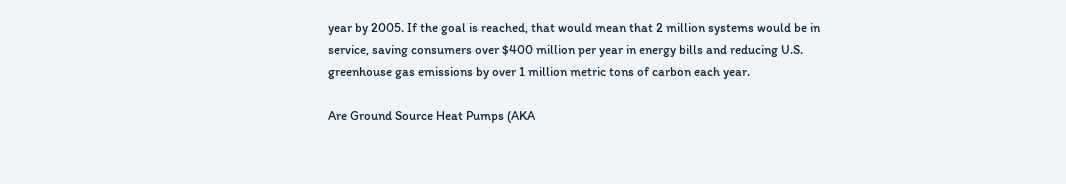year by 2005. If the goal is reached, that would mean that 2 million systems would be in service, saving consumers over $400 million per year in energy bills and reducing U.S. greenhouse gas emissions by over 1 million metric tons of carbon each year.

Are Ground Source Heat Pumps (AKA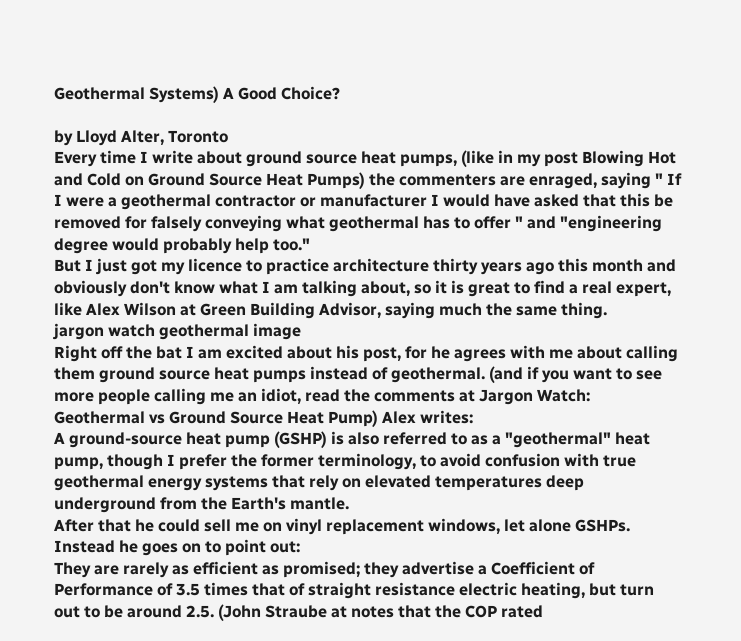Geothermal Systems) A Good Choice?

by Lloyd Alter, Toronto
Every time I write about ground source heat pumps, (like in my post Blowing Hot and Cold on Ground Source Heat Pumps) the commenters are enraged, saying " If I were a geothermal contractor or manufacturer I would have asked that this be removed for falsely conveying what geothermal has to offer " and "engineering degree would probably help too."
But I just got my licence to practice architecture thirty years ago this month and obviously don't know what I am talking about, so it is great to find a real expert, like Alex Wilson at Green Building Advisor, saying much the same thing.
jargon watch geothermal image
Right off the bat I am excited about his post, for he agrees with me about calling them ground source heat pumps instead of geothermal. (and if you want to see more people calling me an idiot, read the comments at Jargon Watch: Geothermal vs Ground Source Heat Pump) Alex writes:
A ground-source heat pump (GSHP) is also referred to as a "geothermal" heat pump, though I prefer the former terminology, to avoid confusion with true geothermal energy systems that rely on elevated temperatures deep underground from the Earth's mantle.
After that he could sell me on vinyl replacement windows, let alone GSHPs. Instead he goes on to point out:
They are rarely as efficient as promised; they advertise a Coefficient of Performance of 3.5 times that of straight resistance electric heating, but turn out to be around 2.5. (John Straube at notes that the COP rated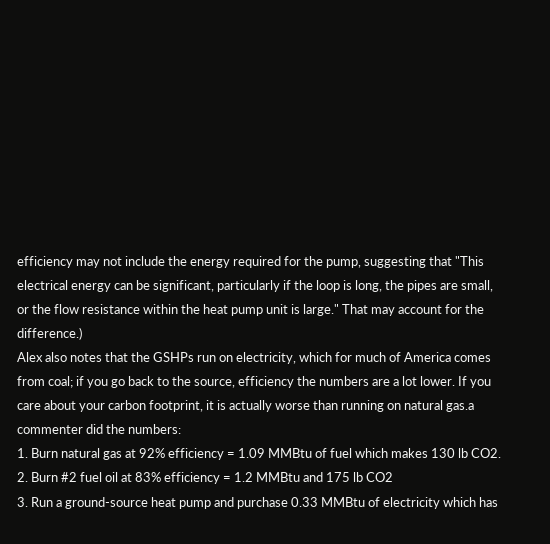efficiency may not include the energy required for the pump, suggesting that "This electrical energy can be significant, particularly if the loop is long, the pipes are small, or the flow resistance within the heat pump unit is large." That may account for the difference.)
Alex also notes that the GSHPs run on electricity, which for much of America comes from coal; if you go back to the source, efficiency the numbers are a lot lower. If you care about your carbon footprint, it is actually worse than running on natural gas.a commenter did the numbers:
1. Burn natural gas at 92% efficiency = 1.09 MMBtu of fuel which makes 130 lb CO2.
2. Burn #2 fuel oil at 83% efficiency = 1.2 MMBtu and 175 lb CO2
3. Run a ground-source heat pump and purchase 0.33 MMBtu of electricity which has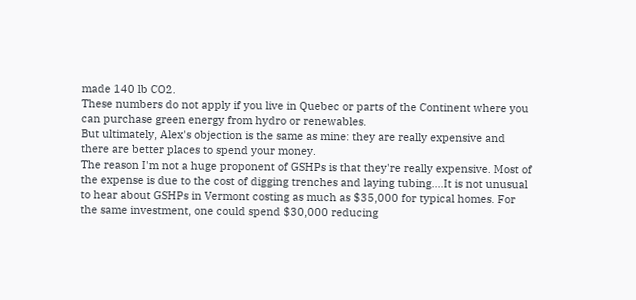made 140 lb CO2.
These numbers do not apply if you live in Quebec or parts of the Continent where you can purchase green energy from hydro or renewables.
But ultimately, Alex's objection is the same as mine: they are really expensive and there are better places to spend your money.
The reason I'm not a huge proponent of GSHPs is that they're really expensive. Most of the expense is due to the cost of digging trenches and laying tubing....It is not unusual to hear about GSHPs in Vermont costing as much as $35,000 for typical homes. For the same investment, one could spend $30,000 reducing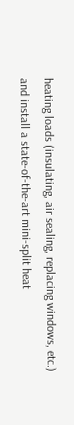heating loads (insulating, air sealing, replacing windows, etc.) and install a state-of-the-art mini-split heat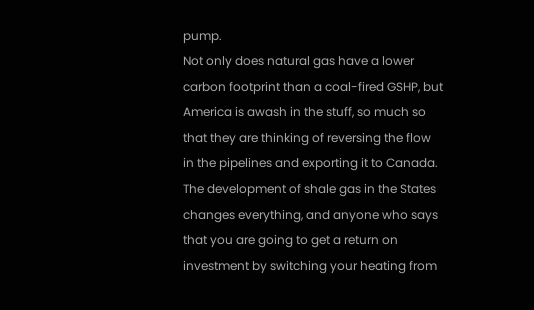pump.
Not only does natural gas have a lower carbon footprint than a coal-fired GSHP, but America is awash in the stuff, so much so that they are thinking of reversing the flow in the pipelines and exporting it to Canada. The development of shale gas in the States changes everything, and anyone who says that you are going to get a return on investment by switching your heating from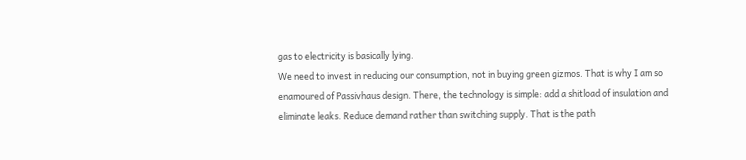gas to electricity is basically lying.
We need to invest in reducing our consumption, not in buying green gizmos. That is why I am so enamoured of Passivhaus design. There, the technology is simple: add a shitload of insulation and eliminate leaks. Reduce demand rather than switching supply. That is the path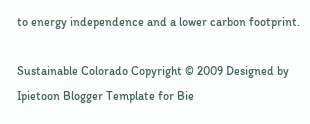to energy independence and a lower carbon footprint.

Sustainable Colorado Copyright © 2009 Designed by Ipietoon Blogger Template for Bie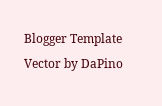Blogger Template Vector by DaPino